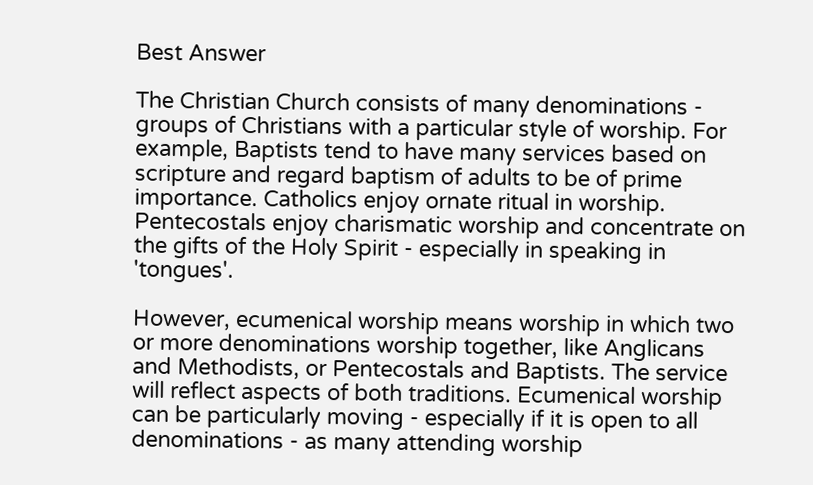Best Answer

The Christian Church consists of many denominations - groups of Christians with a particular style of worship. For example, Baptists tend to have many services based on scripture and regard baptism of adults to be of prime importance. Catholics enjoy ornate ritual in worship. Pentecostals enjoy charismatic worship and concentrate on the gifts of the Holy Spirit - especially in speaking in 'tongues'.

However, ecumenical worship means worship in which two or more denominations worship together, like Anglicans and Methodists, or Pentecostals and Baptists. The service will reflect aspects of both traditions. Ecumenical worship can be particularly moving - especially if it is open to all denominations - as many attending worship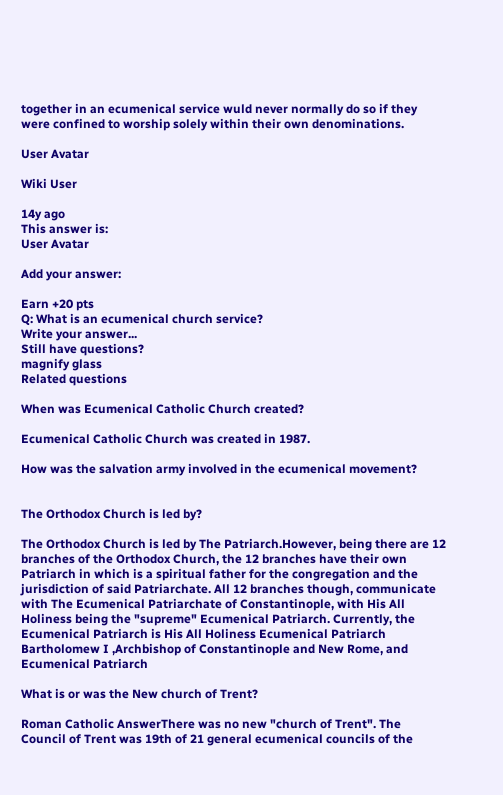together in an ecumenical service wuld never normally do so if they were confined to worship solely within their own denominations.

User Avatar

Wiki User

14y ago
This answer is:
User Avatar

Add your answer:

Earn +20 pts
Q: What is an ecumenical church service?
Write your answer...
Still have questions?
magnify glass
Related questions

When was Ecumenical Catholic Church created?

Ecumenical Catholic Church was created in 1987.

How was the salvation army involved in the ecumenical movement?


The Orthodox Church is led by?

The Orthodox Church is led by The Patriarch.However, being there are 12 branches of the Orthodox Church, the 12 branches have their own Patriarch in which is a spiritual father for the congregation and the jurisdiction of said Patriarchate. All 12 branches though, communicate with The Ecumenical Patriarchate of Constantinople, with His All Holiness being the "supreme" Ecumenical Patriarch. Currently, the Ecumenical Patriarch is His All Holiness Ecumenical Patriarch Bartholomew I ,Archbishop of Constantinople and New Rome, and Ecumenical Patriarch

What is or was the New church of Trent?

Roman Catholic AnswerThere was no new "church of Trent". The Council of Trent was 19th of 21 general ecumenical councils of the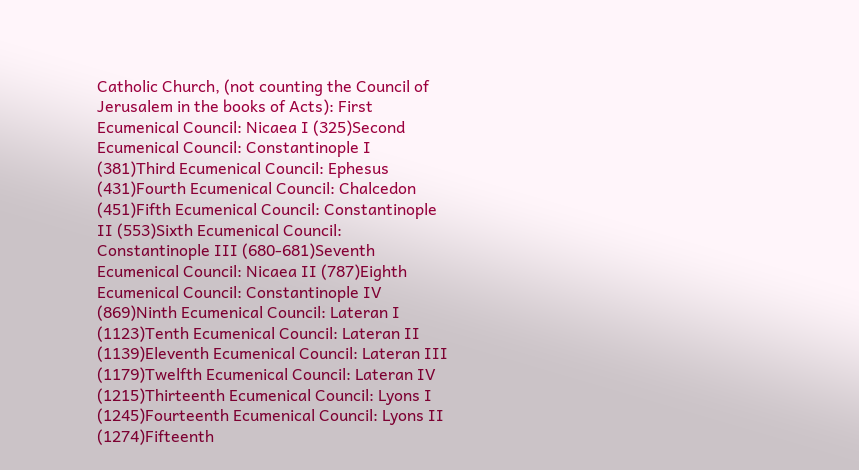Catholic Church, (not counting the Council of Jerusalem in the books of Acts): First Ecumenical Council: Nicaea I (325)Second Ecumenical Council: Constantinople I (381)Third Ecumenical Council: Ephesus (431)Fourth Ecumenical Council: Chalcedon (451)Fifth Ecumenical Council: Constantinople II (553)Sixth Ecumenical Council: Constantinople III (680-681)Seventh Ecumenical Council: Nicaea II (787)Eighth Ecumenical Council: Constantinople IV (869)Ninth Ecumenical Council: Lateran I (1123)Tenth Ecumenical Council: Lateran II (1139)Eleventh Ecumenical Council: Lateran III (1179)Twelfth Ecumenical Council: Lateran IV (1215)Thirteenth Ecumenical Council: Lyons I (1245)Fourteenth Ecumenical Council: Lyons II (1274)Fifteenth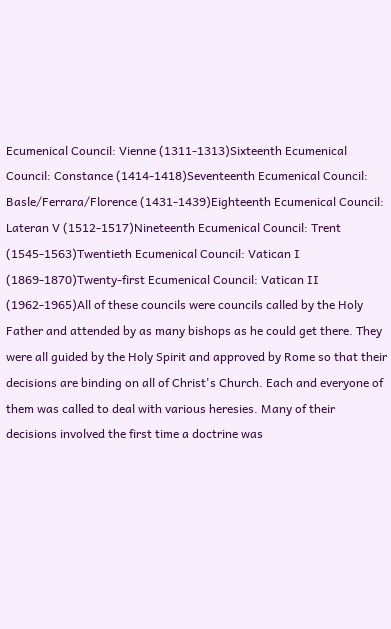Ecumenical Council: Vienne (1311-1313)Sixteenth Ecumenical Council: Constance (1414-1418)Seventeenth Ecumenical Council: Basle/Ferrara/Florence (1431-1439)Eighteenth Ecumenical Council: Lateran V (1512-1517)Nineteenth Ecumenical Council: Trent (1545-1563)Twentieth Ecumenical Council: Vatican I (1869-1870)Twenty-first Ecumenical Council: Vatican II (1962-1965)All of these councils were councils called by the Holy Father and attended by as many bishops as he could get there. They were all guided by the Holy Spirit and approved by Rome so that their decisions are binding on all of Christ's Church. Each and everyone of them was called to deal with various heresies. Many of their decisions involved the first time a doctrine was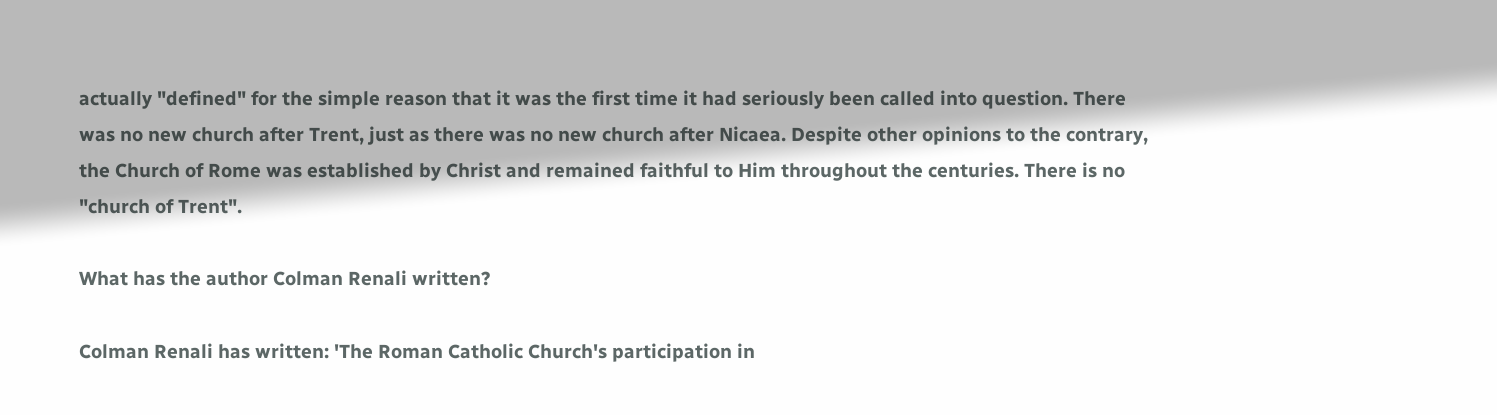actually "defined" for the simple reason that it was the first time it had seriously been called into question. There was no new church after Trent, just as there was no new church after Nicaea. Despite other opinions to the contrary, the Church of Rome was established by Christ and remained faithful to Him throughout the centuries. There is no "church of Trent".

What has the author Colman Renali written?

Colman Renali has written: 'The Roman Catholic Church's participation in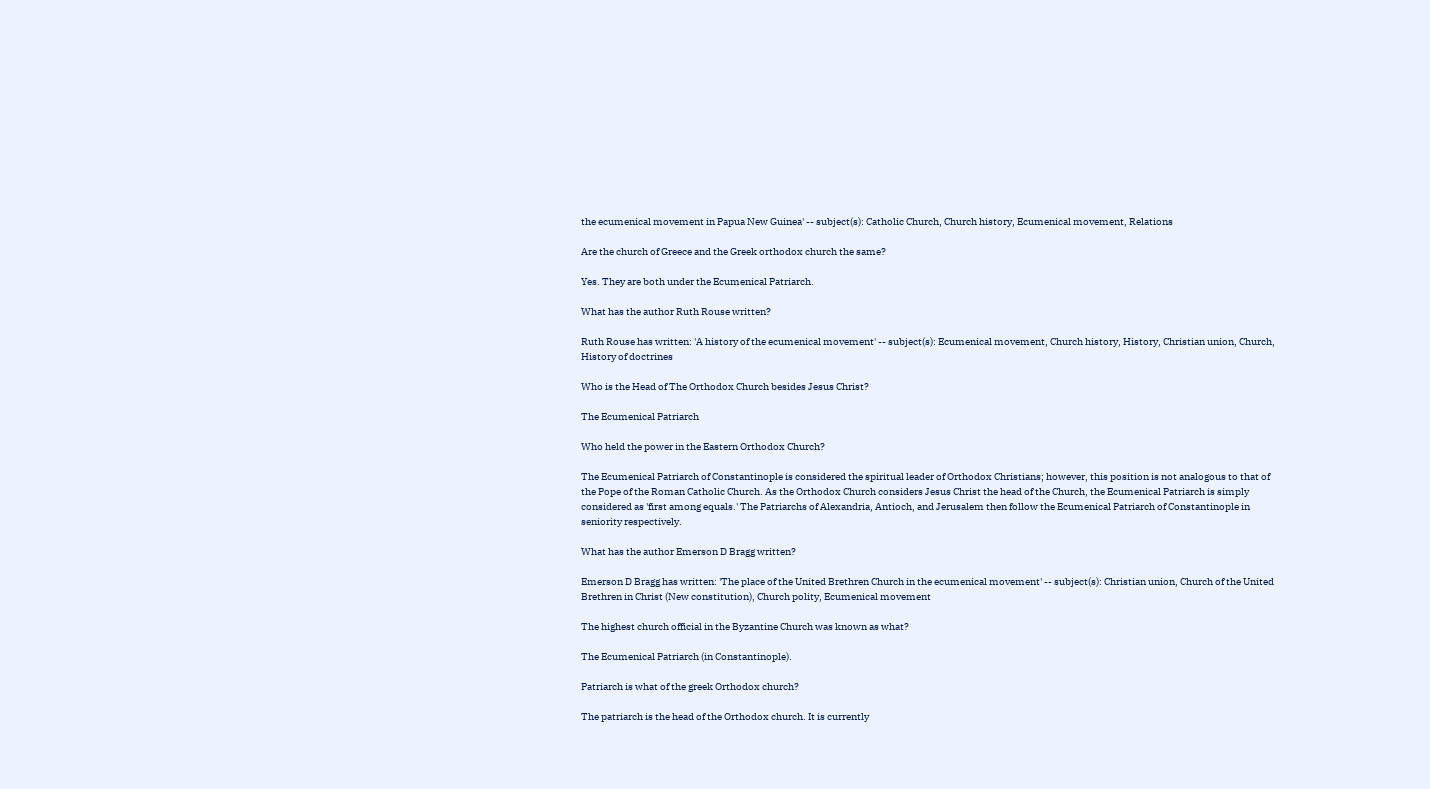the ecumenical movement in Papua New Guinea' -- subject(s): Catholic Church, Church history, Ecumenical movement, Relations

Are the church of Greece and the Greek orthodox church the same?

Yes. They are both under the Ecumenical Patriarch.

What has the author Ruth Rouse written?

Ruth Rouse has written: 'A history of the ecumenical movement' -- subject(s): Ecumenical movement, Church history, History, Christian union, Church, History of doctrines

Who is the Head of The Orthodox Church besides Jesus Christ?

The Ecumenical Patriarch

Who held the power in the Eastern Orthodox Church?

The Ecumenical Patriarch of Constantinople is considered the spiritual leader of Orthodox Christians; however, this position is not analogous to that of the Pope of the Roman Catholic Church. As the Orthodox Church considers Jesus Christ the head of the Church, the Ecumenical Patriarch is simply considered as 'first among equals.' The Patriarchs of Alexandria, Antioch, and Jerusalem then follow the Ecumenical Patriarch of Constantinople in seniority respectively.

What has the author Emerson D Bragg written?

Emerson D Bragg has written: 'The place of the United Brethren Church in the ecumenical movement' -- subject(s): Christian union, Church of the United Brethren in Christ (New constitution), Church polity, Ecumenical movement

The highest church official in the Byzantine Church was known as what?

The Ecumenical Patriarch (in Constantinople).

Patriarch is what of the greek Orthodox church?

The patriarch is the head of the Orthodox church. It is currently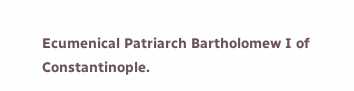Ecumenical Patriarch Bartholomew I of Constantinople.